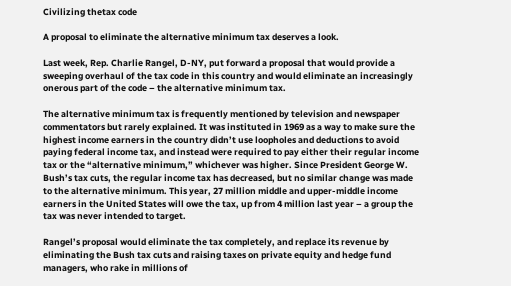Civilizing thetax code

A proposal to eliminate the alternative minimum tax deserves a look.

Last week, Rep. Charlie Rangel, D-NY, put forward a proposal that would provide a sweeping overhaul of the tax code in this country and would eliminate an increasingly onerous part of the code – the alternative minimum tax.

The alternative minimum tax is frequently mentioned by television and newspaper commentators but rarely explained. It was instituted in 1969 as a way to make sure the highest income earners in the country didn’t use loopholes and deductions to avoid paying federal income tax, and instead were required to pay either their regular income tax or the “alternative minimum,” whichever was higher. Since President George W. Bush’s tax cuts, the regular income tax has decreased, but no similar change was made to the alternative minimum. This year, 27 million middle and upper-middle income earners in the United States will owe the tax, up from 4 million last year – a group the tax was never intended to target.

Rangel’s proposal would eliminate the tax completely, and replace its revenue by eliminating the Bush tax cuts and raising taxes on private equity and hedge fund managers, who rake in millions of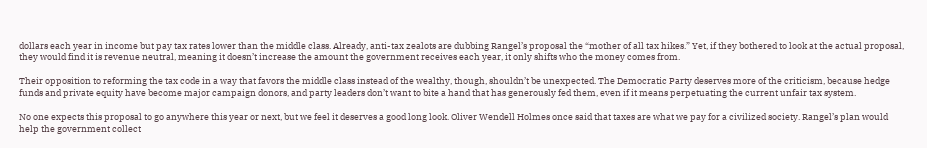dollars each year in income but pay tax rates lower than the middle class. Already, anti-tax zealots are dubbing Rangel’s proposal the “mother of all tax hikes.” Yet, if they bothered to look at the actual proposal, they would find it is revenue neutral, meaning it doesn’t increase the amount the government receives each year, it only shifts who the money comes from.

Their opposition to reforming the tax code in a way that favors the middle class instead of the wealthy, though, shouldn’t be unexpected. The Democratic Party deserves more of the criticism, because hedge funds and private equity have become major campaign donors, and party leaders don’t want to bite a hand that has generously fed them, even if it means perpetuating the current unfair tax system.

No one expects this proposal to go anywhere this year or next, but we feel it deserves a good long look. Oliver Wendell Holmes once said that taxes are what we pay for a civilized society. Rangel’s plan would help the government collect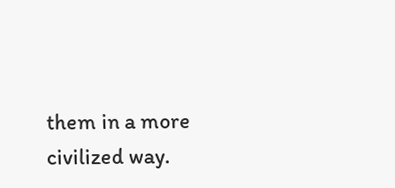them in a more civilized way.